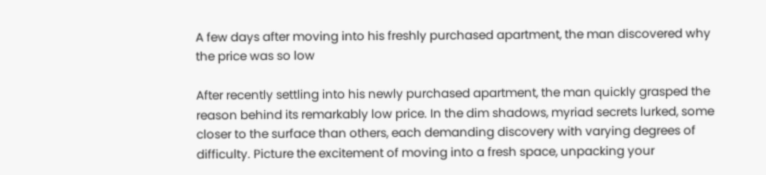A few days after moving into his freshly purchased apartment, the man discovered why the price was so low

After recently settling into his newly purchased apartment, the man quickly grasped the reason behind its remarkably low price. In the dim shadows, myriad secrets lurked, some closer to the surface than others, each demanding discovery with varying degrees of difficulty. Picture the excitement of moving into a fresh space, unpacking your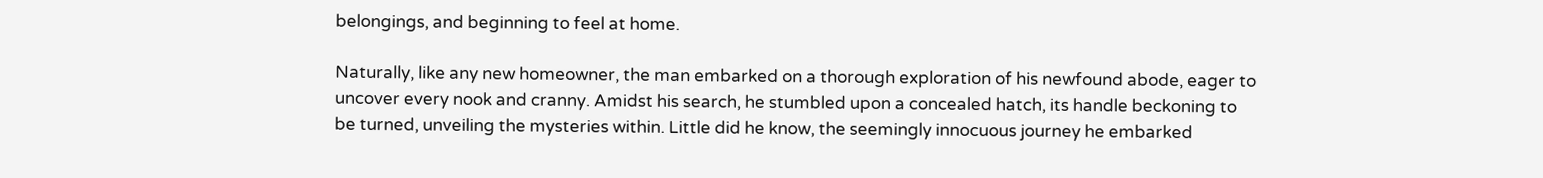belongings, and beginning to feel at home.

Naturally, like any new homeowner, the man embarked on a thorough exploration of his newfound abode, eager to uncover every nook and cranny. Amidst his search, he stumbled upon a concealed hatch, its handle beckoning to be turned, unveiling the mysteries within. Little did he know, the seemingly innocuous journey he embarked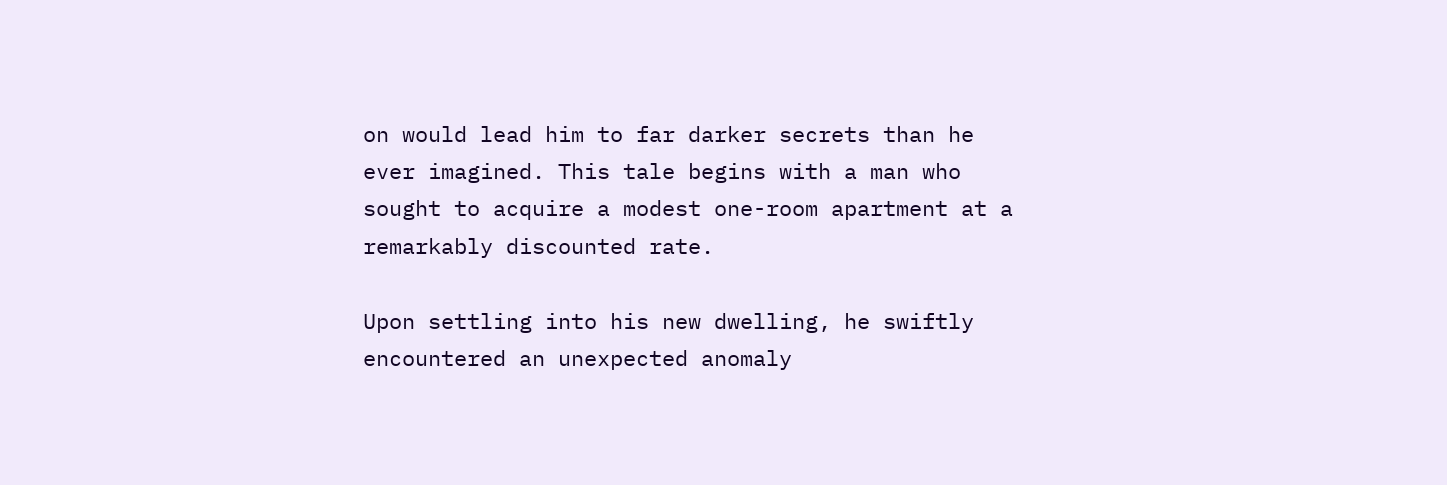on would lead him to far darker secrets than he ever imagined. This tale begins with a man who sought to acquire a modest one-room apartment at a remarkably discounted rate.

Upon settling into his new dwelling, he swiftly encountered an unexpected anomaly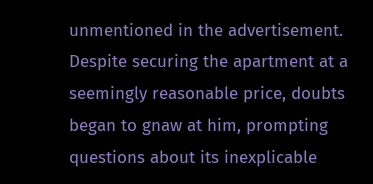unmentioned in the advertisement. Despite securing the apartment at a seemingly reasonable price, doubts began to gnaw at him, prompting questions about its inexplicable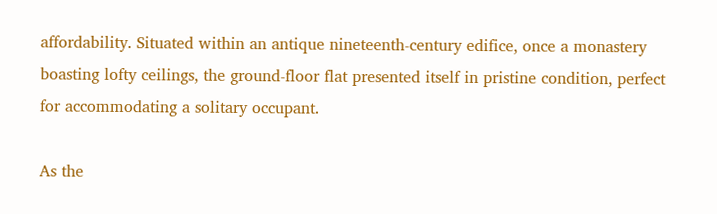affordability. Situated within an antique nineteenth-century edifice, once a monastery boasting lofty ceilings, the ground-floor flat presented itself in pristine condition, perfect for accommodating a solitary occupant.

As the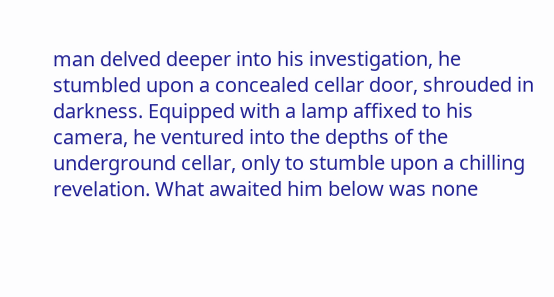man delved deeper into his investigation, he stumbled upon a concealed cellar door, shrouded in darkness. Equipped with a lamp affixed to his camera, he ventured into the depths of the underground cellar, only to stumble upon a chilling revelation. What awaited him below was none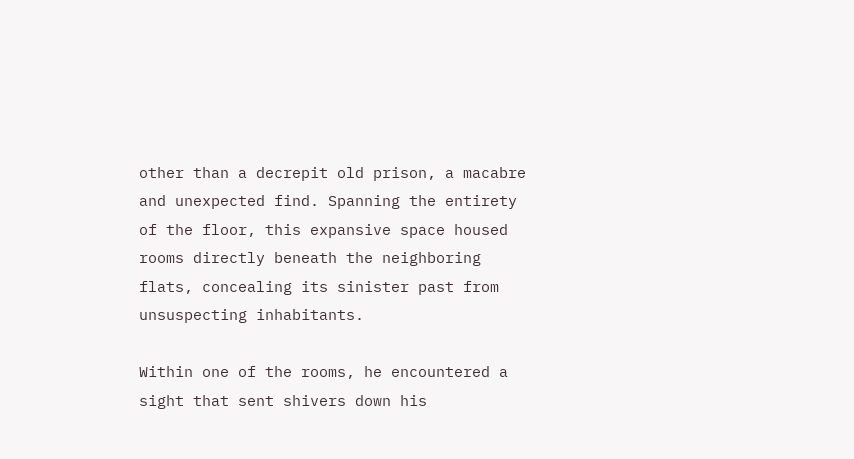other than a decrepit old prison, a macabre and unexpected find. Spanning the entirety of the floor, this expansive space housed rooms directly beneath the neighboring flats, concealing its sinister past from unsuspecting inhabitants.

Within one of the rooms, he encountered a sight that sent shivers down his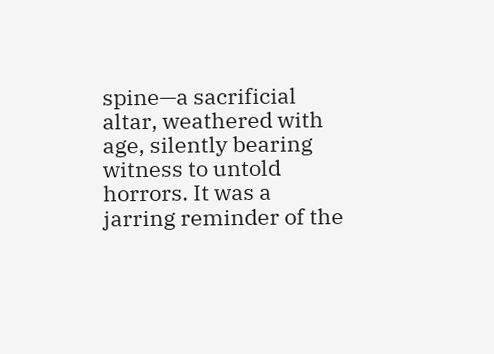spine—a sacrificial altar, weathered with age, silently bearing witness to untold horrors. It was a jarring reminder of the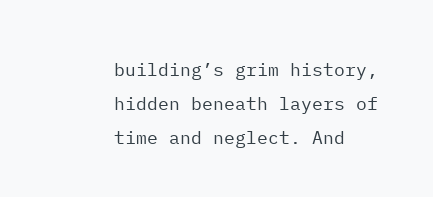building’s grim history, hidden beneath layers of time and neglect. And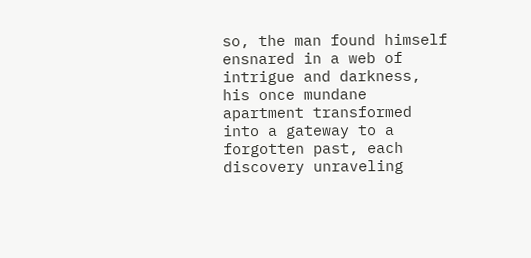so, the man found himself ensnared in a web of intrigue and darkness, his once mundane apartment transformed into a gateway to a forgotten past, each discovery unraveling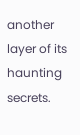another layer of its haunting secrets.